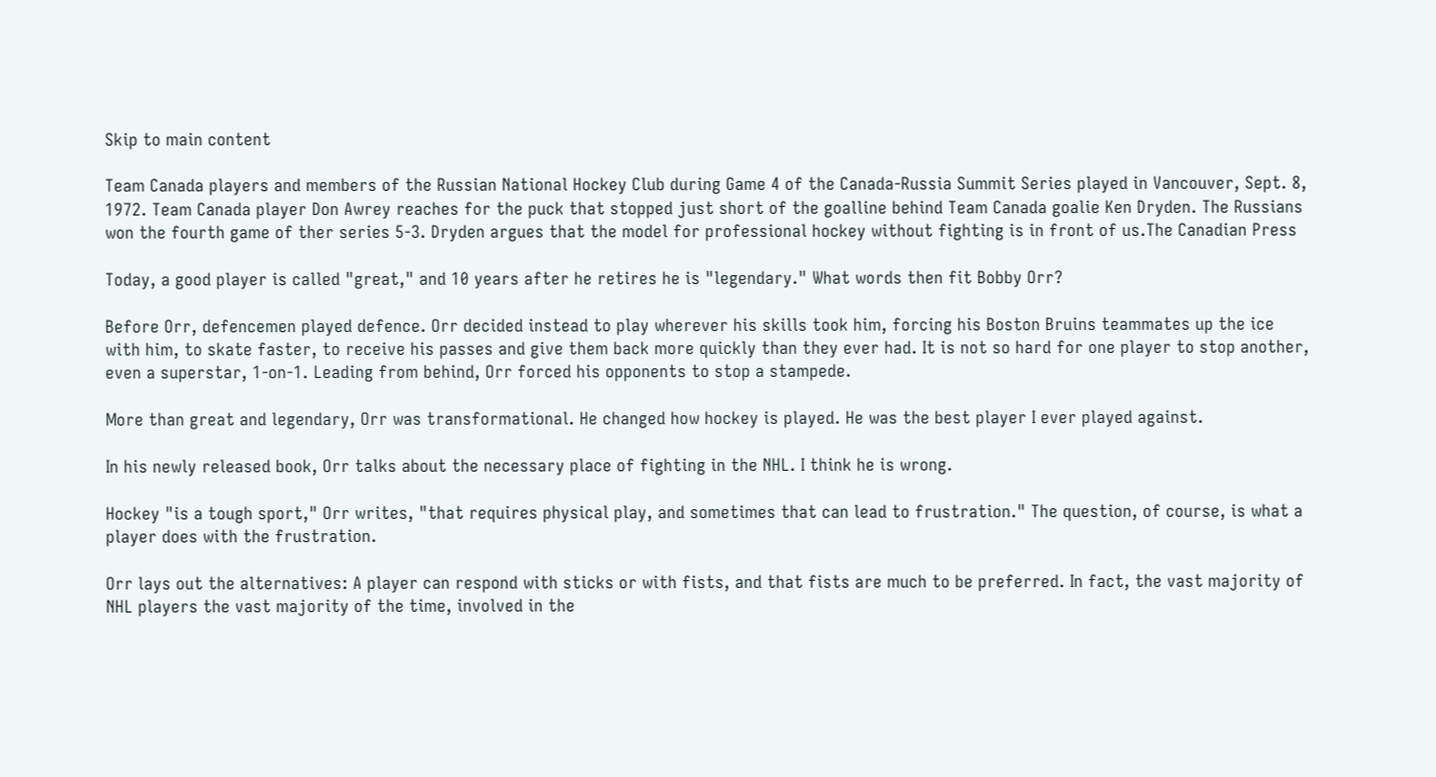Skip to main content

Team Canada players and members of the Russian National Hockey Club during Game 4 of the Canada-Russia Summit Series played in Vancouver, Sept. 8, 1972. Team Canada player Don Awrey reaches for the puck that stopped just short of the goalline behind Team Canada goalie Ken Dryden. The Russians won the fourth game of ther series 5-3. Dryden argues that the model for professional hockey without fighting is in front of us.The Canadian Press

Today, a good player is called "great," and 10 years after he retires he is "legendary." What words then fit Bobby Orr?

Before Orr, defencemen played defence. Orr decided instead to play wherever his skills took him, forcing his Boston Bruins teammates up the ice with him, to skate faster, to receive his passes and give them back more quickly than they ever had. It is not so hard for one player to stop another, even a superstar, 1-on-1. Leading from behind, Orr forced his opponents to stop a stampede.

More than great and legendary, Orr was transformational. He changed how hockey is played. He was the best player I ever played against.

In his newly released book, Orr talks about the necessary place of fighting in the NHL. I think he is wrong.

Hockey "is a tough sport," Orr writes, "that requires physical play, and sometimes that can lead to frustration." The question, of course, is what a player does with the frustration.

Orr lays out the alternatives: A player can respond with sticks or with fists, and that fists are much to be preferred. In fact, the vast majority of NHL players the vast majority of the time, involved in the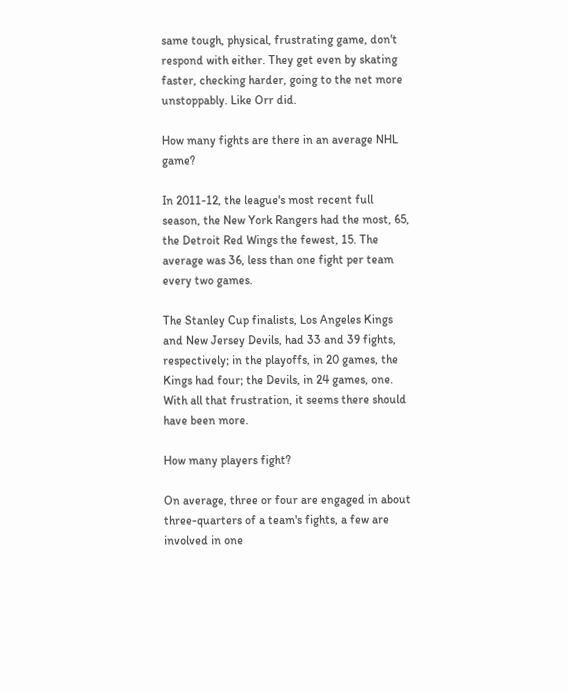same tough, physical, frustrating game, don't respond with either. They get even by skating faster, checking harder, going to the net more unstoppably. Like Orr did.

How many fights are there in an average NHL game?

In 2011-12, the league's most recent full season, the New York Rangers had the most, 65, the Detroit Red Wings the fewest, 15. The average was 36, less than one fight per team every two games.

The Stanley Cup finalists, Los Angeles Kings and New Jersey Devils, had 33 and 39 fights, respectively; in the playoffs, in 20 games, the Kings had four; the Devils, in 24 games, one. With all that frustration, it seems there should have been more.

How many players fight?

On average, three or four are engaged in about three-quarters of a team's fights, a few are involved in one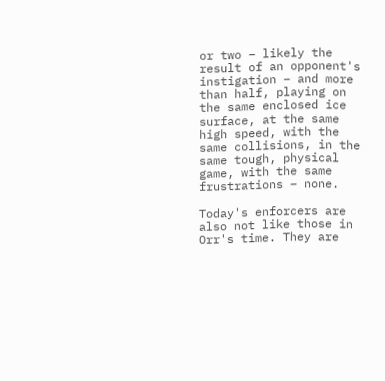or two – likely the result of an opponent's instigation – and more than half, playing on the same enclosed ice surface, at the same high speed, with the same collisions, in the same tough, physical game, with the same frustrations – none.

Today's enforcers are also not like those in Orr's time. They are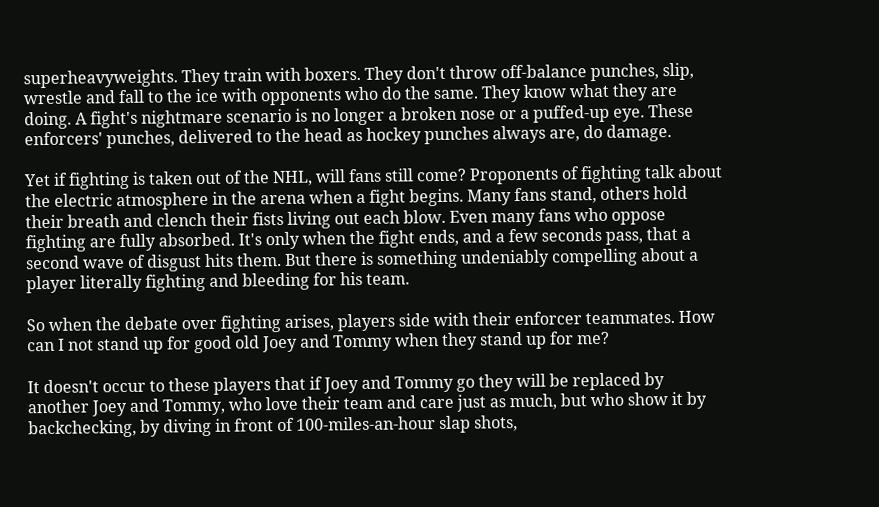superheavyweights. They train with boxers. They don't throw off-balance punches, slip, wrestle and fall to the ice with opponents who do the same. They know what they are doing. A fight's nightmare scenario is no longer a broken nose or a puffed-up eye. These enforcers' punches, delivered to the head as hockey punches always are, do damage.

Yet if fighting is taken out of the NHL, will fans still come? Proponents of fighting talk about the electric atmosphere in the arena when a fight begins. Many fans stand, others hold their breath and clench their fists living out each blow. Even many fans who oppose fighting are fully absorbed. It's only when the fight ends, and a few seconds pass, that a second wave of disgust hits them. But there is something undeniably compelling about a player literally fighting and bleeding for his team.

So when the debate over fighting arises, players side with their enforcer teammates. How can I not stand up for good old Joey and Tommy when they stand up for me?

It doesn't occur to these players that if Joey and Tommy go they will be replaced by another Joey and Tommy, who love their team and care just as much, but who show it by backchecking, by diving in front of 100-miles-an-hour slap shots,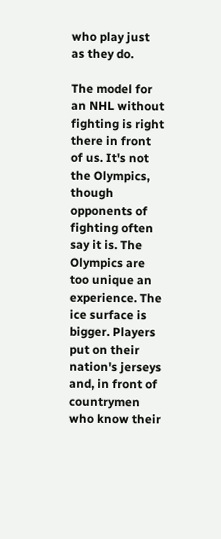who play just as they do.

The model for an NHL without fighting is right there in front of us. It's not the Olympics, though opponents of fighting often say it is. The Olympics are too unique an experience. The ice surface is bigger. Players put on their nation's jerseys and, in front of countrymen who know their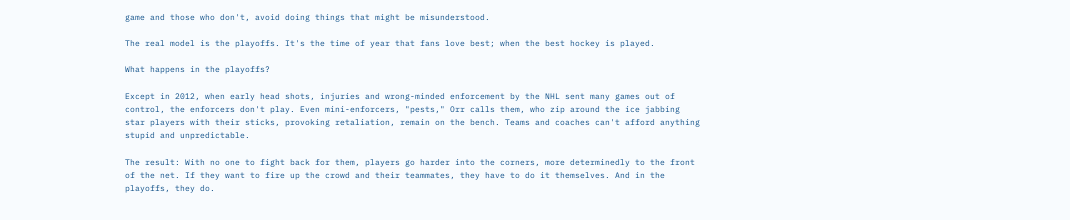game and those who don't, avoid doing things that might be misunderstood.

The real model is the playoffs. It's the time of year that fans love best; when the best hockey is played.

What happens in the playoffs?

Except in 2012, when early head shots, injuries and wrong-minded enforcement by the NHL sent many games out of control, the enforcers don't play. Even mini-enforcers, "pests," Orr calls them, who zip around the ice jabbing star players with their sticks, provoking retaliation, remain on the bench. Teams and coaches can't afford anything stupid and unpredictable.

The result: With no one to fight back for them, players go harder into the corners, more determinedly to the front of the net. If they want to fire up the crowd and their teammates, they have to do it themselves. And in the playoffs, they do.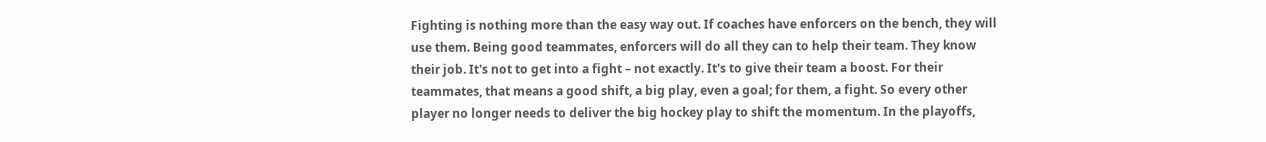Fighting is nothing more than the easy way out. If coaches have enforcers on the bench, they will use them. Being good teammates, enforcers will do all they can to help their team. They know their job. It's not to get into a fight – not exactly. It's to give their team a boost. For their teammates, that means a good shift, a big play, even a goal; for them, a fight. So every other player no longer needs to deliver the big hockey play to shift the momentum. In the playoffs,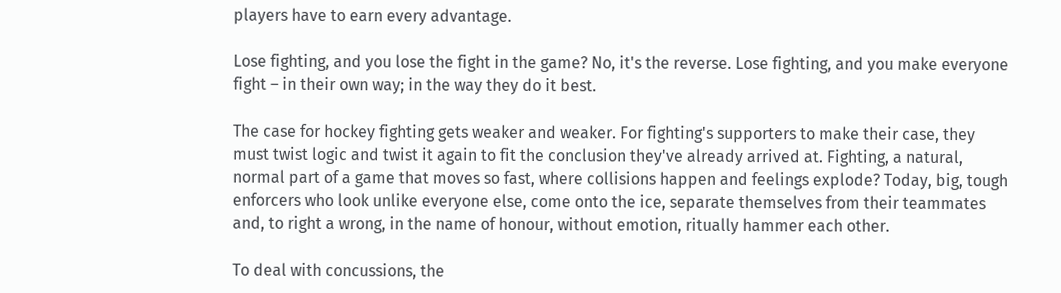players have to earn every advantage.

Lose fighting, and you lose the fight in the game? No, it's the reverse. Lose fighting, and you make everyone fight – in their own way; in the way they do it best.

The case for hockey fighting gets weaker and weaker. For fighting's supporters to make their case, they must twist logic and twist it again to fit the conclusion they've already arrived at. Fighting, a natural, normal part of a game that moves so fast, where collisions happen and feelings explode? Today, big, tough enforcers who look unlike everyone else, come onto the ice, separate themselves from their teammates and, to right a wrong, in the name of honour, without emotion, ritually hammer each other.

To deal with concussions, the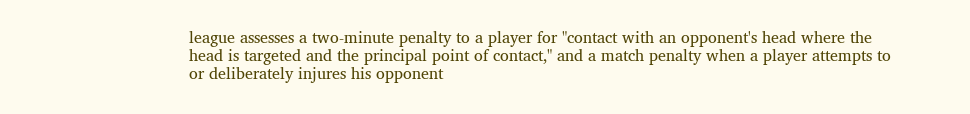league assesses a two-minute penalty to a player for "contact with an opponent's head where the head is targeted and the principal point of contact," and a match penalty when a player attempts to or deliberately injures his opponent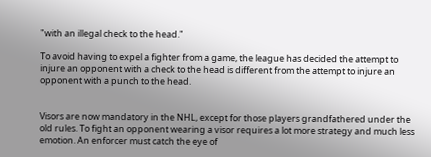"with an illegal check to the head."

To avoid having to expel a fighter from a game, the league has decided the attempt to injure an opponent with a check to the head is different from the attempt to injure an opponent with a punch to the head.


Visors are now mandatory in the NHL, except for those players grandfathered under the old rules. To fight an opponent wearing a visor requires a lot more strategy and much less emotion. An enforcer must catch the eye of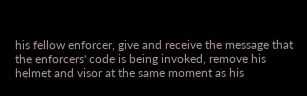his fellow enforcer, give and receive the message that the enforcers' code is being invoked, remove his helmet and visor at the same moment as his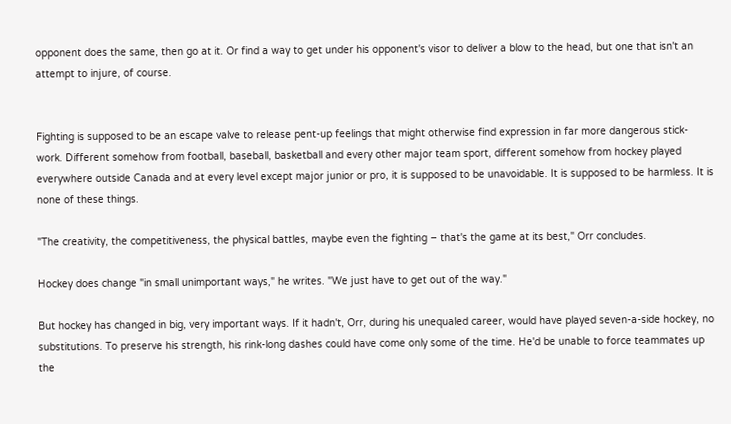opponent does the same, then go at it. Or find a way to get under his opponent's visor to deliver a blow to the head, but one that isn't an attempt to injure, of course.


Fighting is supposed to be an escape valve to release pent-up feelings that might otherwise find expression in far more dangerous stick-work. Different somehow from football, baseball, basketball and every other major team sport, different somehow from hockey played everywhere outside Canada and at every level except major junior or pro, it is supposed to be unavoidable. It is supposed to be harmless. It is none of these things.

"The creativity, the competitiveness, the physical battles, maybe even the fighting – that's the game at its best," Orr concludes.

Hockey does change "in small unimportant ways," he writes. "We just have to get out of the way."

But hockey has changed in big, very important ways. If it hadn't, Orr, during his unequaled career, would have played seven-a-side hockey, no substitutions. To preserve his strength, his rink-long dashes could have come only some of the time. He'd be unable to force teammates up the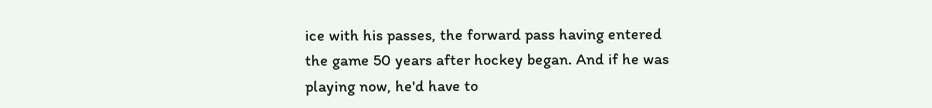ice with his passes, the forward pass having entered the game 50 years after hockey began. And if he was playing now, he'd have to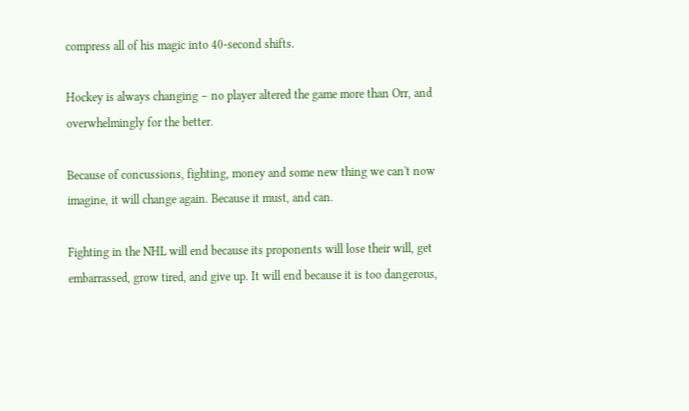compress all of his magic into 40-second shifts.

Hockey is always changing – no player altered the game more than Orr, and overwhelmingly for the better.

Because of concussions, fighting, money and some new thing we can't now imagine, it will change again. Because it must, and can.

Fighting in the NHL will end because its proponents will lose their will, get embarrassed, grow tired, and give up. It will end because it is too dangerous,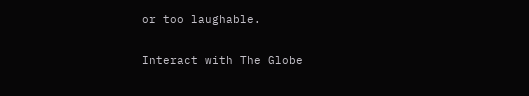or too laughable.

Interact with The Globe